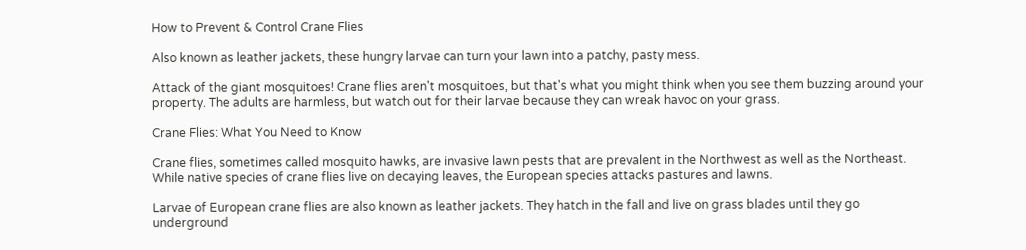How to Prevent & Control Crane Flies

Also known as leather jackets, these hungry larvae can turn your lawn into a patchy, pasty mess.

Attack of the giant mosquitoes! Crane flies aren't mosquitoes, but that's what you might think when you see them buzzing around your property. The adults are harmless, but watch out for their larvae because they can wreak havoc on your grass.

Crane Flies: What You Need to Know

Crane flies, sometimes called mosquito hawks, are invasive lawn pests that are prevalent in the Northwest as well as the Northeast. While native species of crane flies live on decaying leaves, the European species attacks pastures and lawns.

Larvae of European crane flies are also known as leather jackets. They hatch in the fall and live on grass blades until they go underground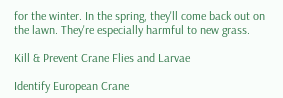for the winter. In the spring, they'll come back out on the lawn. They're especially harmful to new grass.

Kill & Prevent Crane Flies and Larvae

Identify European Crane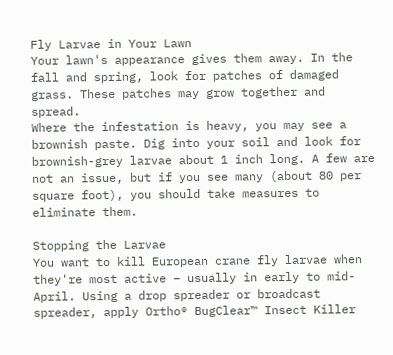Fly Larvae in Your Lawn
Your lawn's appearance gives them away. In the fall and spring, look for patches of damaged grass. These patches may grow together and spread.
Where the infestation is heavy, you may see a brownish paste. Dig into your soil and look for brownish-grey larvae about 1 inch long. A few are not an issue, but if you see many (about 80 per square foot), you should take measures to eliminate them.

Stopping the Larvae
You want to kill European crane fly larvae when they're most active – usually in early to mid-April. Using a drop spreader or broadcast spreader, apply Ortho® BugClear™ Insect Killer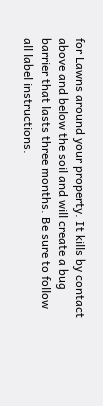for Lawns around your property. It kills by contact above and below the soil and will create a bug barrier that lasts three months. Be sure to follow all label instructions.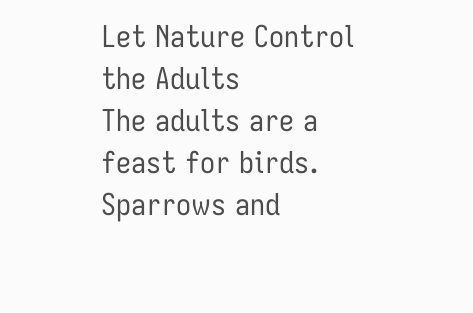Let Nature Control the Adults
The adults are a feast for birds. Sparrows and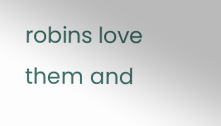robins love them and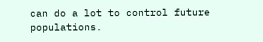can do a lot to control future populations.